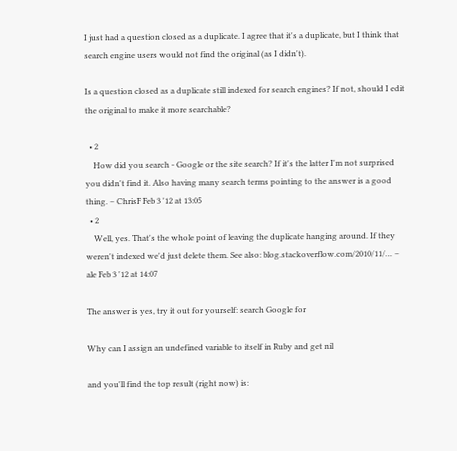I just had a question closed as a duplicate. I agree that it's a duplicate, but I think that search engine users would not find the original (as I didn't).

Is a question closed as a duplicate still indexed for search engines? If not, should I edit the original to make it more searchable?

  • 2
    How did you search - Google or the site search? If it's the latter I'm not surprised you didn't find it. Also having many search terms pointing to the answer is a good thing. – ChrisF Feb 3 '12 at 13:05
  • 2
    Well, yes. That's the whole point of leaving the duplicate hanging around. If they weren't indexed we'd just delete them. See also: blog.stackoverflow.com/2010/11/… – ale Feb 3 '12 at 14:07

The answer is yes, try it out for yourself: search Google for

Why can I assign an undefined variable to itself in Ruby and get nil

and you'll find the top result (right now) is: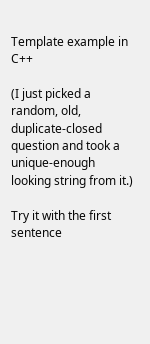Template example in C++

(I just picked a random, old, duplicate-closed question and took a unique-enough looking string from it.)

Try it with the first sentence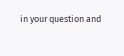in your question and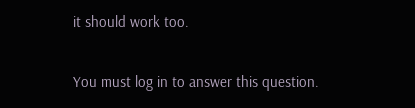it should work too.

You must log in to answer this question.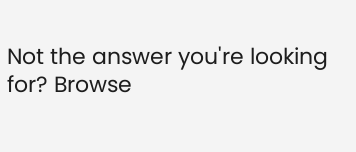Not the answer you're looking for? Browse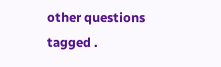other questions tagged .